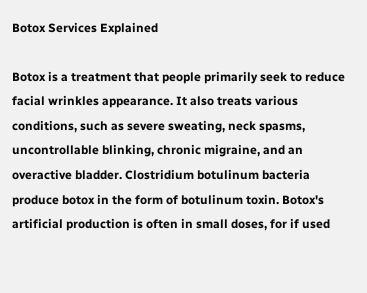Botox Services Explained

Botox is a treatment that people primarily seek to reduce facial wrinkles appearance. It also treats various conditions, such as severe sweating, neck spasms, uncontrollable blinking, chronic migraine, and an overactive bladder. Clostridium botulinum bacteria produce botox in the form of botulinum toxin. Botox's artificial production is often in small doses, for if used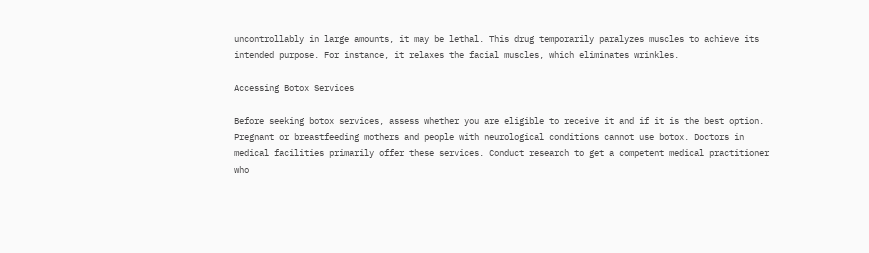uncontrollably in large amounts, it may be lethal. This drug temporarily paralyzes muscles to achieve its intended purpose. For instance, it relaxes the facial muscles, which eliminates wrinkles.

Accessing Botox Services

Before seeking botox services, assess whether you are eligible to receive it and if it is the best option. Pregnant or breastfeeding mothers and people with neurological conditions cannot use botox. Doctors in medical facilities primarily offer these services. Conduct research to get a competent medical practitioner who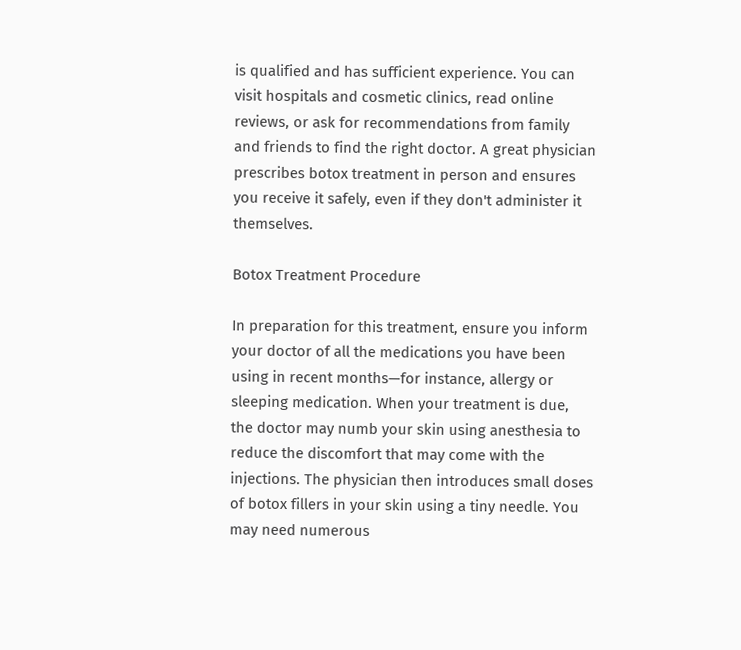is qualified and has sufficient experience. You can visit hospitals and cosmetic clinics, read online reviews, or ask for recommendations from family and friends to find the right doctor. A great physician prescribes botox treatment in person and ensures you receive it safely, even if they don't administer it themselves.

Botox Treatment Procedure

In preparation for this treatment, ensure you inform your doctor of all the medications you have been using in recent months—for instance, allergy or sleeping medication. When your treatment is due, the doctor may numb your skin using anesthesia to reduce the discomfort that may come with the injections. The physician then introduces small doses of botox fillers in your skin using a tiny needle. You may need numerous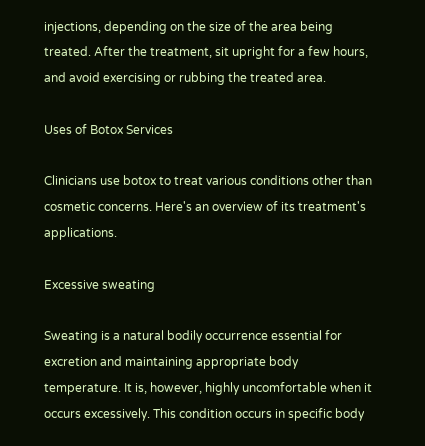injections, depending on the size of the area being treated. After the treatment, sit upright for a few hours, and avoid exercising or rubbing the treated area.

Uses of Botox Services

Clinicians use botox to treat various conditions other than cosmetic concerns. Here's an overview of its treatment's applications.

Excessive sweating

Sweating is a natural bodily occurrence essential for excretion and maintaining appropriate body temperature. It is, however, highly uncomfortable when it occurs excessively. This condition occurs in specific body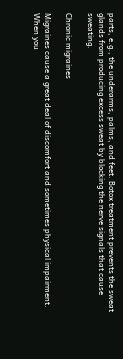parts, e.g., the underarms, palms, and feet. Botox treatment prevents the sweat glands from producing excess sweat by blocking the nerve signals that cause sweating.

Chronic migraines

Migraines cause a great deal of discomfort and sometimes physical impairment. When you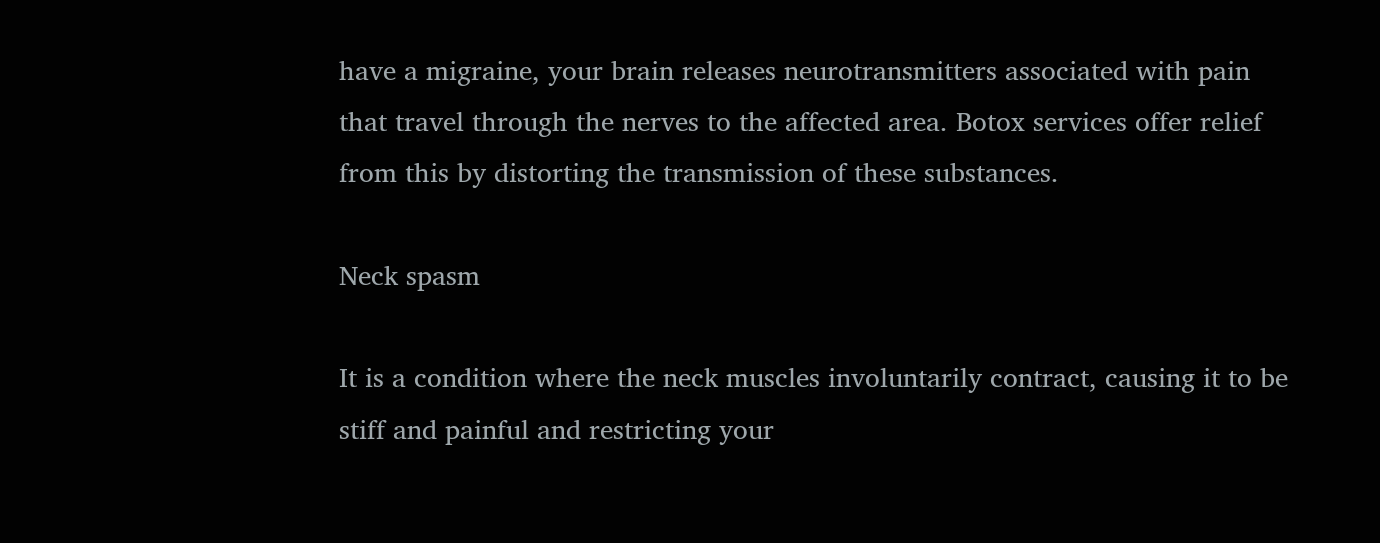have a migraine, your brain releases neurotransmitters associated with pain that travel through the nerves to the affected area. Botox services offer relief from this by distorting the transmission of these substances.

Neck spasm

It is a condition where the neck muscles involuntarily contract, causing it to be stiff and painful and restricting your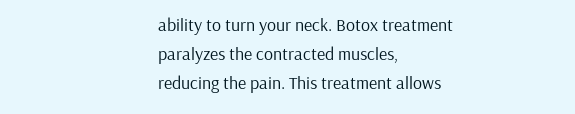ability to turn your neck. Botox treatment paralyzes the contracted muscles, reducing the pain. This treatment allows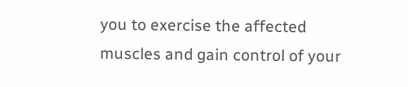you to exercise the affected muscles and gain control of your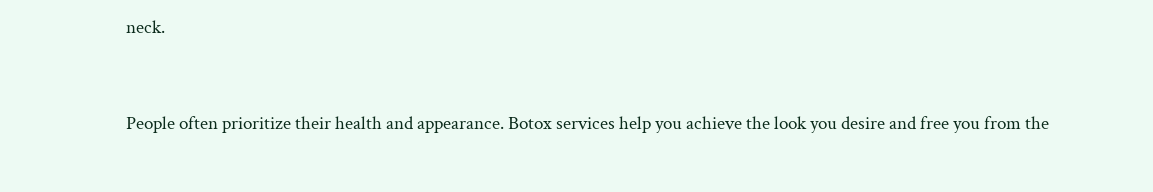neck.


People often prioritize their health and appearance. Botox services help you achieve the look you desire and free you from the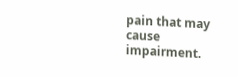pain that may cause impairment.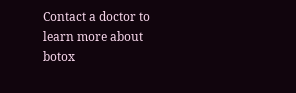Contact a doctor to learn more about botox